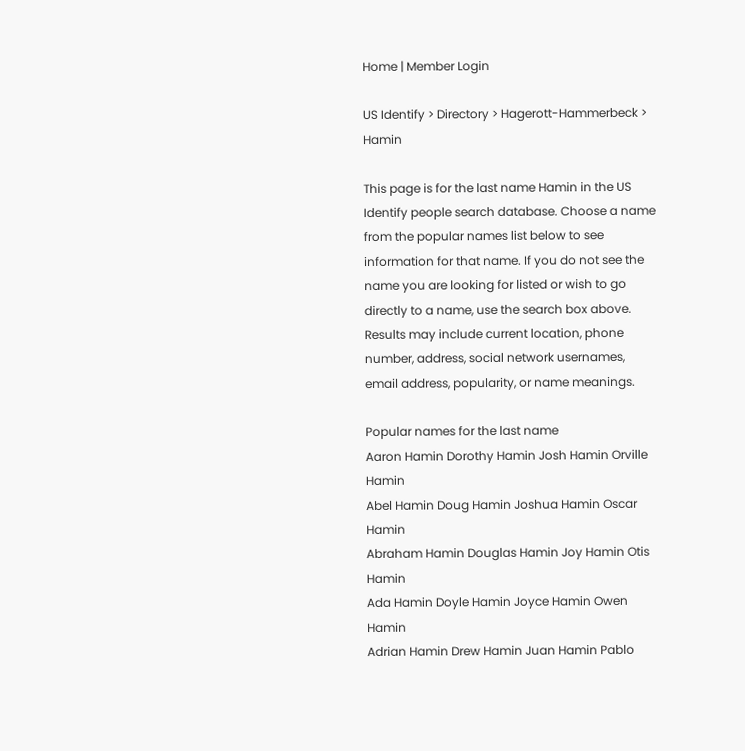Home | Member Login

US Identify > Directory > Hagerott-Hammerbeck > Hamin

This page is for the last name Hamin in the US Identify people search database. Choose a name from the popular names list below to see information for that name. If you do not see the name you are looking for listed or wish to go directly to a name, use the search box above. Results may include current location, phone number, address, social network usernames, email address, popularity, or name meanings.

Popular names for the last name
Aaron Hamin Dorothy Hamin Josh Hamin Orville Hamin
Abel Hamin Doug Hamin Joshua Hamin Oscar Hamin
Abraham Hamin Douglas Hamin Joy Hamin Otis Hamin
Ada Hamin Doyle Hamin Joyce Hamin Owen Hamin
Adrian Hamin Drew Hamin Juan Hamin Pablo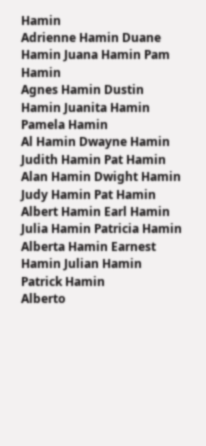Hamin
Adrienne Hamin Duane Hamin Juana Hamin Pam Hamin
Agnes Hamin Dustin Hamin Juanita Hamin Pamela Hamin
Al Hamin Dwayne Hamin Judith Hamin Pat Hamin
Alan Hamin Dwight Hamin Judy Hamin Pat Hamin
Albert Hamin Earl Hamin Julia Hamin Patricia Hamin
Alberta Hamin Earnest Hamin Julian Hamin Patrick Hamin
Alberto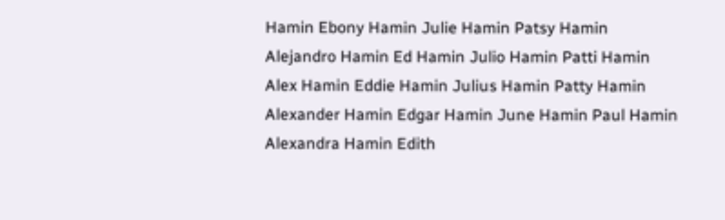Hamin Ebony Hamin Julie Hamin Patsy Hamin
Alejandro Hamin Ed Hamin Julio Hamin Patti Hamin
Alex Hamin Eddie Hamin Julius Hamin Patty Hamin
Alexander Hamin Edgar Hamin June Hamin Paul Hamin
Alexandra Hamin Edith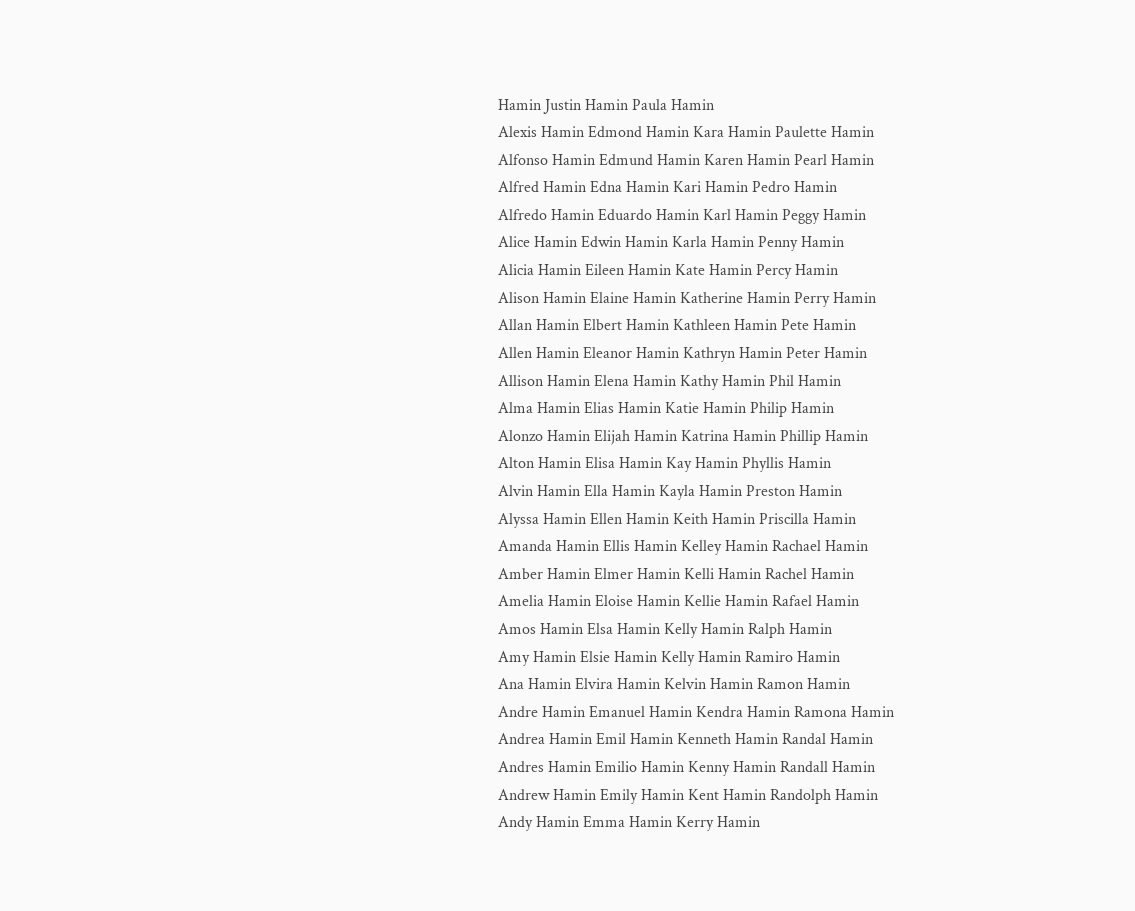Hamin Justin Hamin Paula Hamin
Alexis Hamin Edmond Hamin Kara Hamin Paulette Hamin
Alfonso Hamin Edmund Hamin Karen Hamin Pearl Hamin
Alfred Hamin Edna Hamin Kari Hamin Pedro Hamin
Alfredo Hamin Eduardo Hamin Karl Hamin Peggy Hamin
Alice Hamin Edwin Hamin Karla Hamin Penny Hamin
Alicia Hamin Eileen Hamin Kate Hamin Percy Hamin
Alison Hamin Elaine Hamin Katherine Hamin Perry Hamin
Allan Hamin Elbert Hamin Kathleen Hamin Pete Hamin
Allen Hamin Eleanor Hamin Kathryn Hamin Peter Hamin
Allison Hamin Elena Hamin Kathy Hamin Phil Hamin
Alma Hamin Elias Hamin Katie Hamin Philip Hamin
Alonzo Hamin Elijah Hamin Katrina Hamin Phillip Hamin
Alton Hamin Elisa Hamin Kay Hamin Phyllis Hamin
Alvin Hamin Ella Hamin Kayla Hamin Preston Hamin
Alyssa Hamin Ellen Hamin Keith Hamin Priscilla Hamin
Amanda Hamin Ellis Hamin Kelley Hamin Rachael Hamin
Amber Hamin Elmer Hamin Kelli Hamin Rachel Hamin
Amelia Hamin Eloise Hamin Kellie Hamin Rafael Hamin
Amos Hamin Elsa Hamin Kelly Hamin Ralph Hamin
Amy Hamin Elsie Hamin Kelly Hamin Ramiro Hamin
Ana Hamin Elvira Hamin Kelvin Hamin Ramon Hamin
Andre Hamin Emanuel Hamin Kendra Hamin Ramona Hamin
Andrea Hamin Emil Hamin Kenneth Hamin Randal Hamin
Andres Hamin Emilio Hamin Kenny Hamin Randall Hamin
Andrew Hamin Emily Hamin Kent Hamin Randolph Hamin
Andy Hamin Emma Hamin Kerry Hamin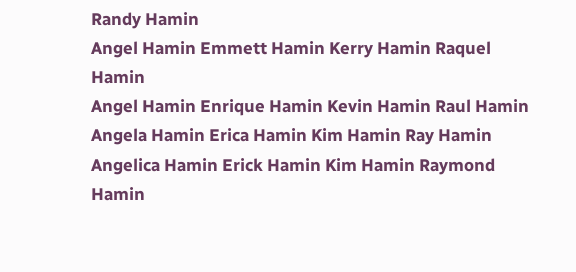Randy Hamin
Angel Hamin Emmett Hamin Kerry Hamin Raquel Hamin
Angel Hamin Enrique Hamin Kevin Hamin Raul Hamin
Angela Hamin Erica Hamin Kim Hamin Ray Hamin
Angelica Hamin Erick Hamin Kim Hamin Raymond Hamin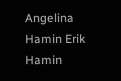Angelina Hamin Erik Hamin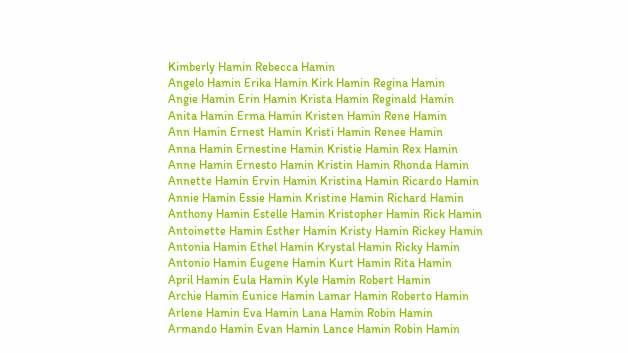Kimberly Hamin Rebecca Hamin
Angelo Hamin Erika Hamin Kirk Hamin Regina Hamin
Angie Hamin Erin Hamin Krista Hamin Reginald Hamin
Anita Hamin Erma Hamin Kristen Hamin Rene Hamin
Ann Hamin Ernest Hamin Kristi Hamin Renee Hamin
Anna Hamin Ernestine Hamin Kristie Hamin Rex Hamin
Anne Hamin Ernesto Hamin Kristin Hamin Rhonda Hamin
Annette Hamin Ervin Hamin Kristina Hamin Ricardo Hamin
Annie Hamin Essie Hamin Kristine Hamin Richard Hamin
Anthony Hamin Estelle Hamin Kristopher Hamin Rick Hamin
Antoinette Hamin Esther Hamin Kristy Hamin Rickey Hamin
Antonia Hamin Ethel Hamin Krystal Hamin Ricky Hamin
Antonio Hamin Eugene Hamin Kurt Hamin Rita Hamin
April Hamin Eula Hamin Kyle Hamin Robert Hamin
Archie Hamin Eunice Hamin Lamar Hamin Roberto Hamin
Arlene Hamin Eva Hamin Lana Hamin Robin Hamin
Armando Hamin Evan Hamin Lance Hamin Robin Hamin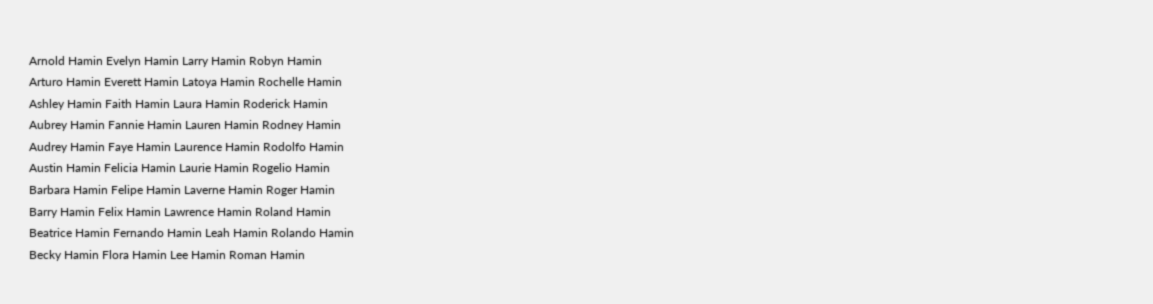Arnold Hamin Evelyn Hamin Larry Hamin Robyn Hamin
Arturo Hamin Everett Hamin Latoya Hamin Rochelle Hamin
Ashley Hamin Faith Hamin Laura Hamin Roderick Hamin
Aubrey Hamin Fannie Hamin Lauren Hamin Rodney Hamin
Audrey Hamin Faye Hamin Laurence Hamin Rodolfo Hamin
Austin Hamin Felicia Hamin Laurie Hamin Rogelio Hamin
Barbara Hamin Felipe Hamin Laverne Hamin Roger Hamin
Barry Hamin Felix Hamin Lawrence Hamin Roland Hamin
Beatrice Hamin Fernando Hamin Leah Hamin Rolando Hamin
Becky Hamin Flora Hamin Lee Hamin Roman Hamin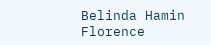Belinda Hamin Florence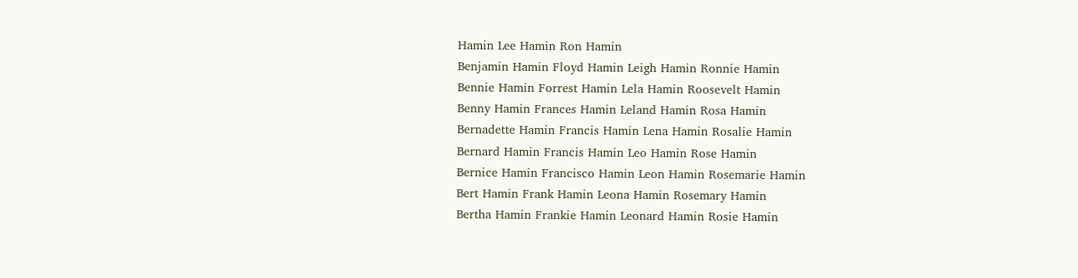Hamin Lee Hamin Ron Hamin
Benjamin Hamin Floyd Hamin Leigh Hamin Ronnie Hamin
Bennie Hamin Forrest Hamin Lela Hamin Roosevelt Hamin
Benny Hamin Frances Hamin Leland Hamin Rosa Hamin
Bernadette Hamin Francis Hamin Lena Hamin Rosalie Hamin
Bernard Hamin Francis Hamin Leo Hamin Rose Hamin
Bernice Hamin Francisco Hamin Leon Hamin Rosemarie Hamin
Bert Hamin Frank Hamin Leona Hamin Rosemary Hamin
Bertha Hamin Frankie Hamin Leonard Hamin Rosie Hamin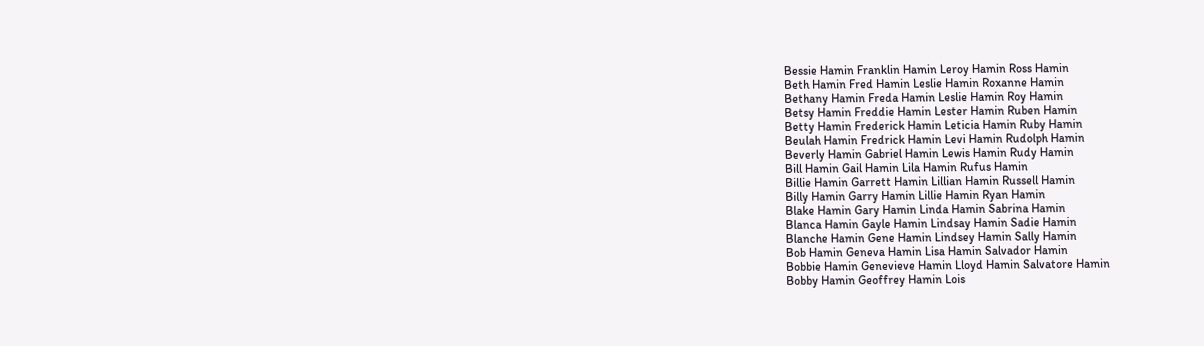Bessie Hamin Franklin Hamin Leroy Hamin Ross Hamin
Beth Hamin Fred Hamin Leslie Hamin Roxanne Hamin
Bethany Hamin Freda Hamin Leslie Hamin Roy Hamin
Betsy Hamin Freddie Hamin Lester Hamin Ruben Hamin
Betty Hamin Frederick Hamin Leticia Hamin Ruby Hamin
Beulah Hamin Fredrick Hamin Levi Hamin Rudolph Hamin
Beverly Hamin Gabriel Hamin Lewis Hamin Rudy Hamin
Bill Hamin Gail Hamin Lila Hamin Rufus Hamin
Billie Hamin Garrett Hamin Lillian Hamin Russell Hamin
Billy Hamin Garry Hamin Lillie Hamin Ryan Hamin
Blake Hamin Gary Hamin Linda Hamin Sabrina Hamin
Blanca Hamin Gayle Hamin Lindsay Hamin Sadie Hamin
Blanche Hamin Gene Hamin Lindsey Hamin Sally Hamin
Bob Hamin Geneva Hamin Lisa Hamin Salvador Hamin
Bobbie Hamin Genevieve Hamin Lloyd Hamin Salvatore Hamin
Bobby Hamin Geoffrey Hamin Lois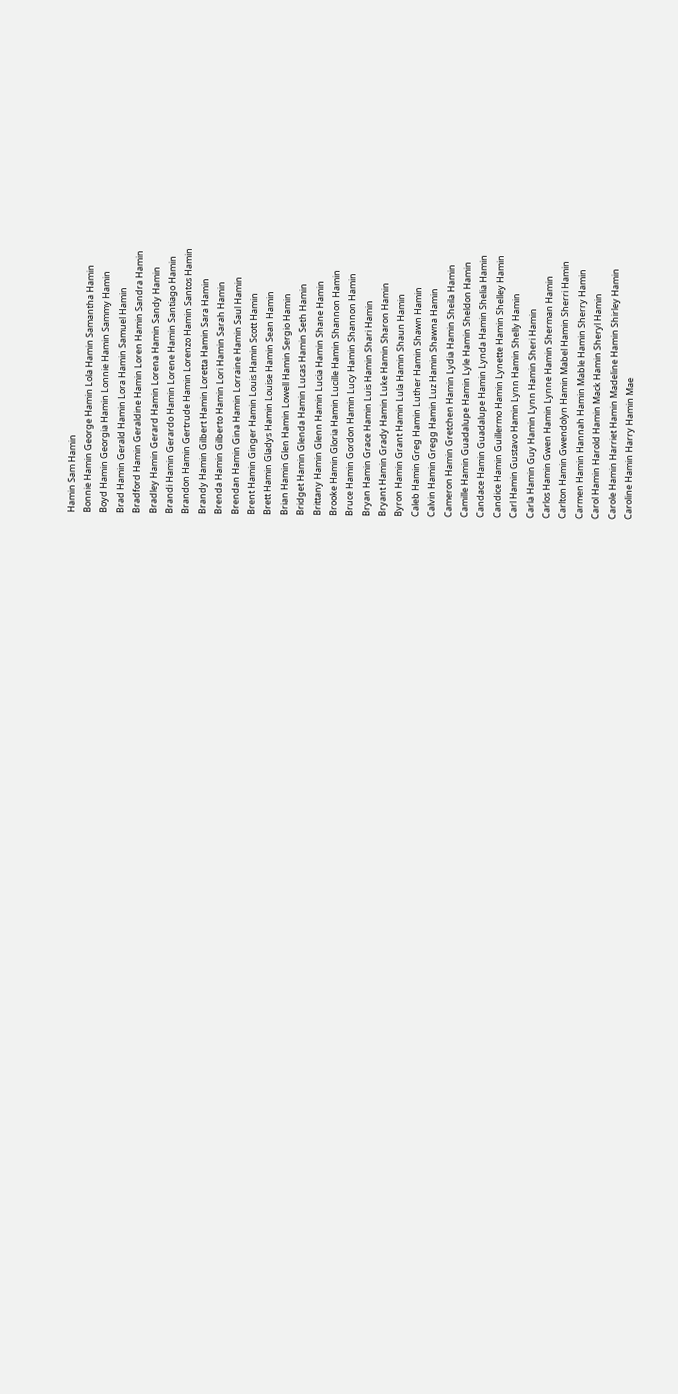Hamin Sam Hamin
Bonnie Hamin George Hamin Lola Hamin Samantha Hamin
Boyd Hamin Georgia Hamin Lonnie Hamin Sammy Hamin
Brad Hamin Gerald Hamin Lora Hamin Samuel Hamin
Bradford Hamin Geraldine Hamin Loren Hamin Sandra Hamin
Bradley Hamin Gerard Hamin Lorena Hamin Sandy Hamin
Brandi Hamin Gerardo Hamin Lorene Hamin Santiago Hamin
Brandon Hamin Gertrude Hamin Lorenzo Hamin Santos Hamin
Brandy Hamin Gilbert Hamin Loretta Hamin Sara Hamin
Brenda Hamin Gilberto Hamin Lori Hamin Sarah Hamin
Brendan Hamin Gina Hamin Lorraine Hamin Saul Hamin
Brent Hamin Ginger Hamin Louis Hamin Scott Hamin
Brett Hamin Gladys Hamin Louise Hamin Sean Hamin
Brian Hamin Glen Hamin Lowell Hamin Sergio Hamin
Bridget Hamin Glenda Hamin Lucas Hamin Seth Hamin
Brittany Hamin Glenn Hamin Lucia Hamin Shane Hamin
Brooke Hamin Gloria Hamin Lucille Hamin Shannon Hamin
Bruce Hamin Gordon Hamin Lucy Hamin Shannon Hamin
Bryan Hamin Grace Hamin Luis Hamin Shari Hamin
Bryant Hamin Grady Hamin Luke Hamin Sharon Hamin
Byron Hamin Grant Hamin Lula Hamin Shaun Hamin
Caleb Hamin Greg Hamin Luther Hamin Shawn Hamin
Calvin Hamin Gregg Hamin Luz Hamin Shawna Hamin
Cameron Hamin Gretchen Hamin Lydia Hamin Sheila Hamin
Camille Hamin Guadalupe Hamin Lyle Hamin Sheldon Hamin
Candace Hamin Guadalupe Hamin Lynda Hamin Shelia Hamin
Candice Hamin Guillermo Hamin Lynette Hamin Shelley Hamin
Carl Hamin Gustavo Hamin Lynn Hamin Shelly Hamin
Carla Hamin Guy Hamin Lynn Hamin Sheri Hamin
Carlos Hamin Gwen Hamin Lynne Hamin Sherman Hamin
Carlton Hamin Gwendolyn Hamin Mabel Hamin Sherri Hamin
Carmen Hamin Hannah Hamin Mable Hamin Sherry Hamin
Carol Hamin Harold Hamin Mack Hamin Sheryl Hamin
Carole Hamin Harriet Hamin Madeline Hamin Shirley Hamin
Caroline Hamin Harry Hamin Mae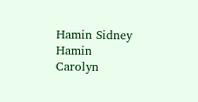Hamin Sidney Hamin
Carolyn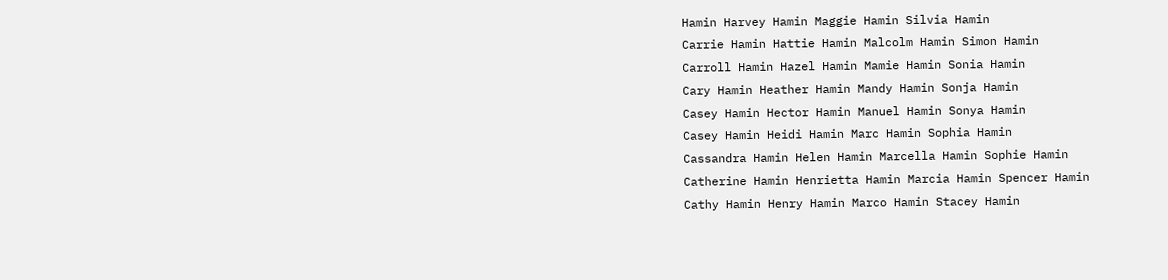Hamin Harvey Hamin Maggie Hamin Silvia Hamin
Carrie Hamin Hattie Hamin Malcolm Hamin Simon Hamin
Carroll Hamin Hazel Hamin Mamie Hamin Sonia Hamin
Cary Hamin Heather Hamin Mandy Hamin Sonja Hamin
Casey Hamin Hector Hamin Manuel Hamin Sonya Hamin
Casey Hamin Heidi Hamin Marc Hamin Sophia Hamin
Cassandra Hamin Helen Hamin Marcella Hamin Sophie Hamin
Catherine Hamin Henrietta Hamin Marcia Hamin Spencer Hamin
Cathy Hamin Henry Hamin Marco Hamin Stacey Hamin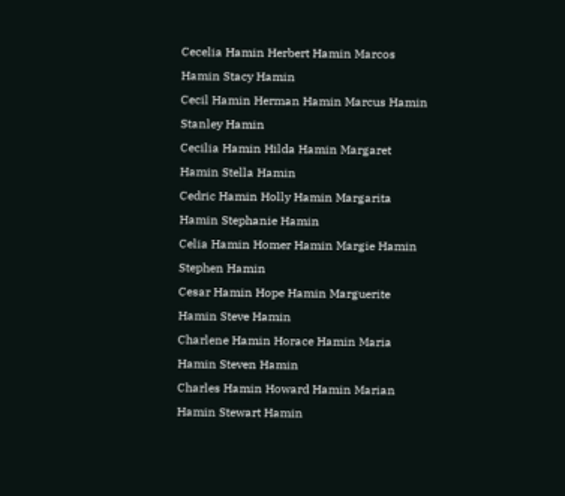Cecelia Hamin Herbert Hamin Marcos Hamin Stacy Hamin
Cecil Hamin Herman Hamin Marcus Hamin Stanley Hamin
Cecilia Hamin Hilda Hamin Margaret Hamin Stella Hamin
Cedric Hamin Holly Hamin Margarita Hamin Stephanie Hamin
Celia Hamin Homer Hamin Margie Hamin Stephen Hamin
Cesar Hamin Hope Hamin Marguerite Hamin Steve Hamin
Charlene Hamin Horace Hamin Maria Hamin Steven Hamin
Charles Hamin Howard Hamin Marian Hamin Stewart Hamin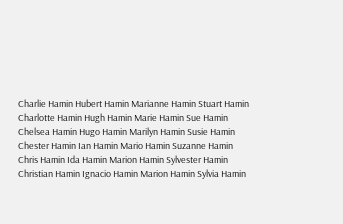Charlie Hamin Hubert Hamin Marianne Hamin Stuart Hamin
Charlotte Hamin Hugh Hamin Marie Hamin Sue Hamin
Chelsea Hamin Hugo Hamin Marilyn Hamin Susie Hamin
Chester Hamin Ian Hamin Mario Hamin Suzanne Hamin
Chris Hamin Ida Hamin Marion Hamin Sylvester Hamin
Christian Hamin Ignacio Hamin Marion Hamin Sylvia Hamin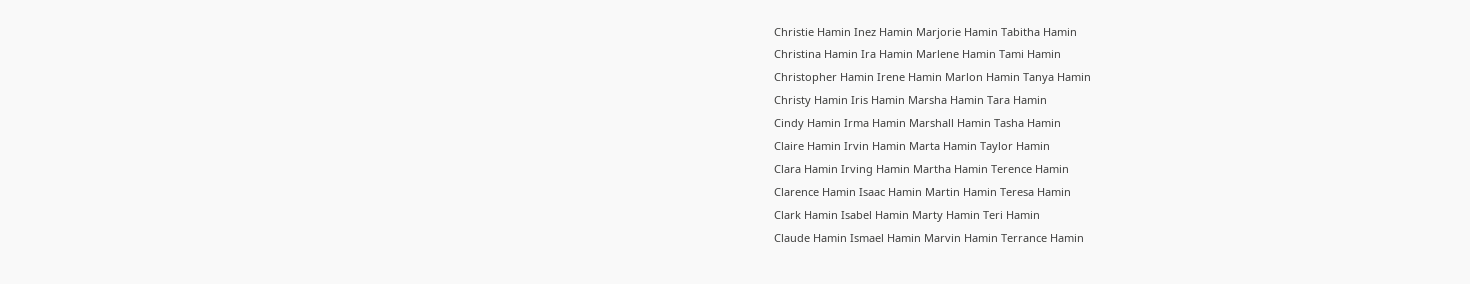Christie Hamin Inez Hamin Marjorie Hamin Tabitha Hamin
Christina Hamin Ira Hamin Marlene Hamin Tami Hamin
Christopher Hamin Irene Hamin Marlon Hamin Tanya Hamin
Christy Hamin Iris Hamin Marsha Hamin Tara Hamin
Cindy Hamin Irma Hamin Marshall Hamin Tasha Hamin
Claire Hamin Irvin Hamin Marta Hamin Taylor Hamin
Clara Hamin Irving Hamin Martha Hamin Terence Hamin
Clarence Hamin Isaac Hamin Martin Hamin Teresa Hamin
Clark Hamin Isabel Hamin Marty Hamin Teri Hamin
Claude Hamin Ismael Hamin Marvin Hamin Terrance Hamin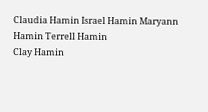Claudia Hamin Israel Hamin Maryann Hamin Terrell Hamin
Clay Hamin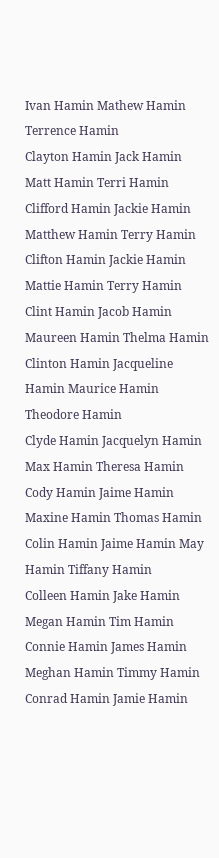Ivan Hamin Mathew Hamin Terrence Hamin
Clayton Hamin Jack Hamin Matt Hamin Terri Hamin
Clifford Hamin Jackie Hamin Matthew Hamin Terry Hamin
Clifton Hamin Jackie Hamin Mattie Hamin Terry Hamin
Clint Hamin Jacob Hamin Maureen Hamin Thelma Hamin
Clinton Hamin Jacqueline Hamin Maurice Hamin Theodore Hamin
Clyde Hamin Jacquelyn Hamin Max Hamin Theresa Hamin
Cody Hamin Jaime Hamin Maxine Hamin Thomas Hamin
Colin Hamin Jaime Hamin May Hamin Tiffany Hamin
Colleen Hamin Jake Hamin Megan Hamin Tim Hamin
Connie Hamin James Hamin Meghan Hamin Timmy Hamin
Conrad Hamin Jamie Hamin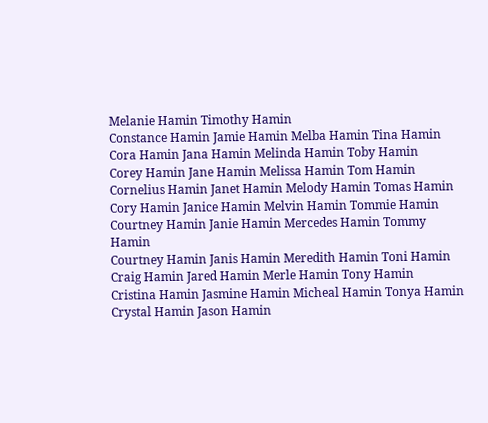Melanie Hamin Timothy Hamin
Constance Hamin Jamie Hamin Melba Hamin Tina Hamin
Cora Hamin Jana Hamin Melinda Hamin Toby Hamin
Corey Hamin Jane Hamin Melissa Hamin Tom Hamin
Cornelius Hamin Janet Hamin Melody Hamin Tomas Hamin
Cory Hamin Janice Hamin Melvin Hamin Tommie Hamin
Courtney Hamin Janie Hamin Mercedes Hamin Tommy Hamin
Courtney Hamin Janis Hamin Meredith Hamin Toni Hamin
Craig Hamin Jared Hamin Merle Hamin Tony Hamin
Cristina Hamin Jasmine Hamin Micheal Hamin Tonya Hamin
Crystal Hamin Jason Hamin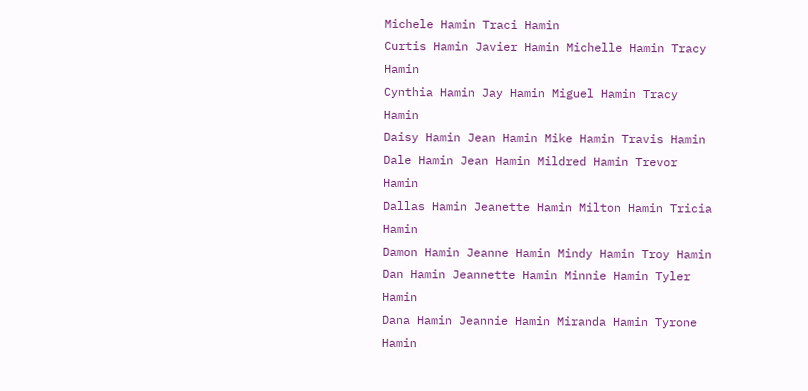Michele Hamin Traci Hamin
Curtis Hamin Javier Hamin Michelle Hamin Tracy Hamin
Cynthia Hamin Jay Hamin Miguel Hamin Tracy Hamin
Daisy Hamin Jean Hamin Mike Hamin Travis Hamin
Dale Hamin Jean Hamin Mildred Hamin Trevor Hamin
Dallas Hamin Jeanette Hamin Milton Hamin Tricia Hamin
Damon Hamin Jeanne Hamin Mindy Hamin Troy Hamin
Dan Hamin Jeannette Hamin Minnie Hamin Tyler Hamin
Dana Hamin Jeannie Hamin Miranda Hamin Tyrone Hamin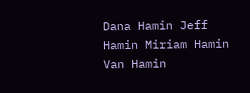Dana Hamin Jeff Hamin Miriam Hamin Van Hamin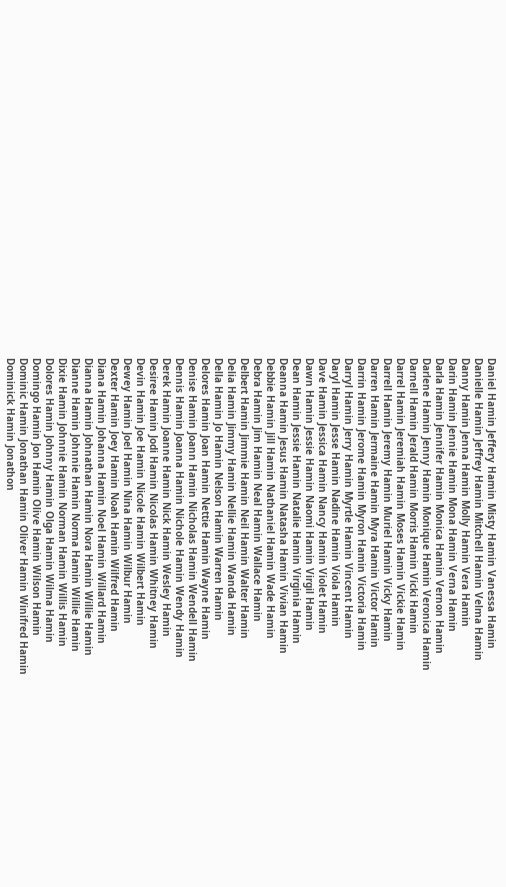Daniel Hamin Jeffery Hamin Misty Hamin Vanessa Hamin
Danielle Hamin Jeffrey Hamin Mitchell Hamin Velma Hamin
Danny Hamin Jenna Hamin Molly Hamin Vera Hamin
Darin Hamin Jennie Hamin Mona Hamin Verna Hamin
Darla Hamin Jennifer Hamin Monica Hamin Vernon Hamin
Darlene Hamin Jenny Hamin Monique Hamin Veronica Hamin
Darnell Hamin Jerald Hamin Morris Hamin Vicki Hamin
Darrel Hamin Jeremiah Hamin Moses Hamin Vickie Hamin
Darrell Hamin Jeremy Hamin Muriel Hamin Vicky Hamin
Darren Hamin Jermaine Hamin Myra Hamin Victor Hamin
Darrin Hamin Jerome Hamin Myron Hamin Victoria Hamin
Darryl Hamin Jerry Hamin Myrtle Hamin Vincent Hamin
Daryl Hamin Jesse Hamin Nadine Hamin Viola Hamin
Dave Hamin Jessica Hamin Nancy Hamin Violet Hamin
Dawn Hamin Jessie Hamin Naomi Hamin Virgil Hamin
Dean Hamin Jessie Hamin Natalie Hamin Virginia Hamin
Deanna Hamin Jesus Hamin Natasha Hamin Vivian Hamin
Debbie Hamin Jill Hamin Nathaniel Hamin Wade Hamin
Debra Hamin Jim Hamin Neal Hamin Wallace Hamin
Delbert Hamin Jimmie Hamin Neil Hamin Walter Hamin
Delia Hamin Jimmy Hamin Nellie Hamin Wanda Hamin
Della Hamin Jo Hamin Nelson Hamin Warren Hamin
Delores Hamin Joan Hamin Nettie Hamin Wayne Hamin
Denise Hamin Joann Hamin Nicholas Hamin Wendell Hamin
Dennis Hamin Joanna Hamin Nichole Hamin Wendy Hamin
Derek Hamin Joanne Hamin Nick Hamin Wesley Hamin
Desiree Hamin Jodi Hamin Nicolas Hamin Whitney Hamin
Devin Hamin Joe Hamin Nicole Hamin Wilbert Hamin
Dewey Hamin Joel Hamin Nina Hamin Wilbur Hamin
Dexter Hamin Joey Hamin Noah Hamin Wilfred Hamin
Diana Hamin Johanna Hamin Noel Hamin Willard Hamin
Dianna Hamin Johnathan Hamin Nora Hamin Willie Hamin
Dianne Hamin Johnnie Hamin Norma Hamin Willie Hamin
Dixie Hamin Johnnie Hamin Norman Hamin Willis Hamin
Dolores Hamin Johnny Hamin Olga Hamin Wilma Hamin
Domingo Hamin Jon Hamin Olive Hamin Wilson Hamin
Dominic Hamin Jonathan Hamin Oliver Hamin Winifred Hamin
Dominick Hamin Jonathon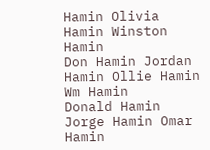Hamin Olivia Hamin Winston Hamin
Don Hamin Jordan Hamin Ollie Hamin Wm Hamin
Donald Hamin Jorge Hamin Omar Hamin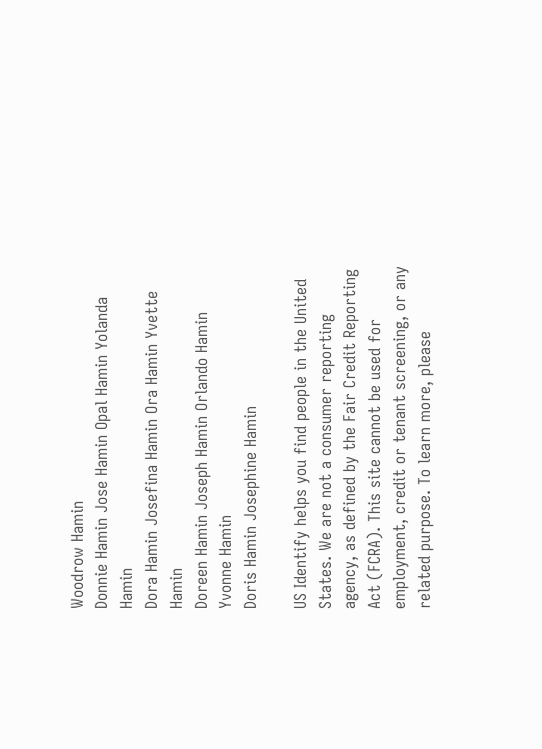Woodrow Hamin
Donnie Hamin Jose Hamin Opal Hamin Yolanda Hamin
Dora Hamin Josefina Hamin Ora Hamin Yvette Hamin
Doreen Hamin Joseph Hamin Orlando Hamin Yvonne Hamin
Doris Hamin Josephine Hamin

US Identify helps you find people in the United States. We are not a consumer reporting agency, as defined by the Fair Credit Reporting Act (FCRA). This site cannot be used for employment, credit or tenant screening, or any related purpose. To learn more, please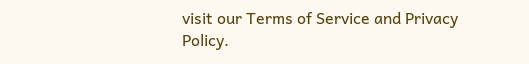visit our Terms of Service and Privacy Policy.